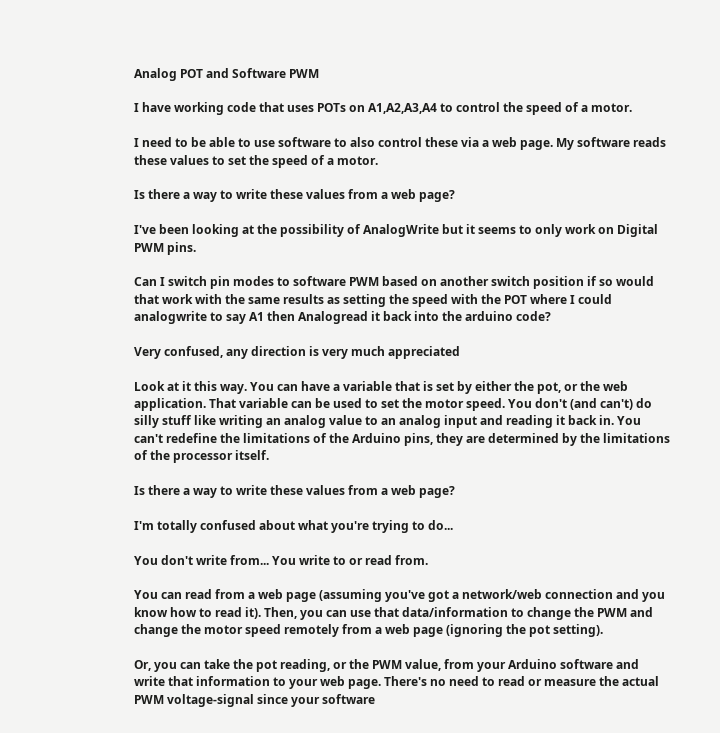Analog POT and Software PWM

I have working code that uses POTs on A1,A2,A3,A4 to control the speed of a motor.

I need to be able to use software to also control these via a web page. My software reads these values to set the speed of a motor.

Is there a way to write these values from a web page?

I've been looking at the possibility of AnalogWrite but it seems to only work on Digital PWM pins.

Can I switch pin modes to software PWM based on another switch position if so would that work with the same results as setting the speed with the POT where I could analogwrite to say A1 then Analogread it back into the arduino code?

Very confused, any direction is very much appreciated

Look at it this way. You can have a variable that is set by either the pot, or the web application. That variable can be used to set the motor speed. You don't (and can't) do silly stuff like writing an analog value to an analog input and reading it back in. You can't redefine the limitations of the Arduino pins, they are determined by the limitations of the processor itself.

Is there a way to write these values from a web page?

I'm totally confused about what you're trying to do...

You don't write from... You write to or read from.

You can read from a web page (assuming you've got a network/web connection and you know how to read it). Then, you can use that data/information to change the PWM and change the motor speed remotely from a web page (ignoring the pot setting).

Or, you can take the pot reading, or the PWM value, from your Arduino software and write that information to your web page. There's no need to read or measure the actual PWM voltage-signal since your software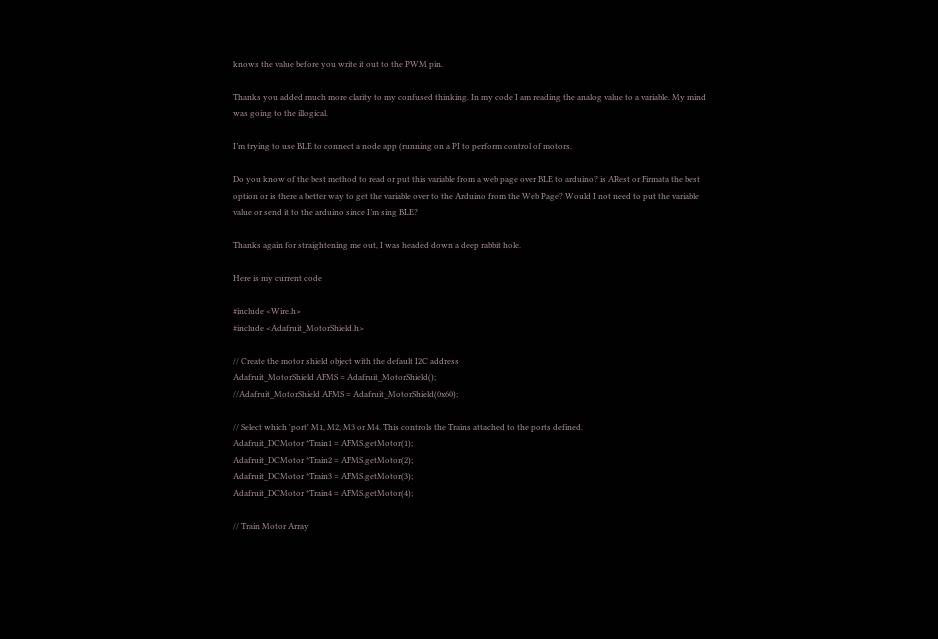knows the value before you write it out to the PWM pin.

Thanks you added much more clarity to my confused thinking. In my code I am reading the analog value to a variable. My mind was going to the illogical.

I’m trying to use BLE to connect a node app (running on a PI to perform control of motors.

Do you know of the best method to read or put this variable from a web page over BLE to arduino? is ARest or Firmata the best option or is there a better way to get the variable over to the Arduino from the Web Page? Would I not need to put the variable value or send it to the arduino since I’m sing BLE?

Thanks again for straightening me out, I was headed down a deep rabbit hole.

Here is my current code

#include <Wire.h>
#include <Adafruit_MotorShield.h>

// Create the motor shield object with the default I2C address
Adafruit_MotorShield AFMS = Adafruit_MotorShield();
//Adafruit_MotorShield AFMS = Adafruit_MotorShield(0x60);

// Select which 'port' M1, M2, M3 or M4. This controls the Trains attached to the ports defined.
Adafruit_DCMotor *Train1 = AFMS.getMotor(1);
Adafruit_DCMotor *Train2 = AFMS.getMotor(2);
Adafruit_DCMotor *Train3 = AFMS.getMotor(3);
Adafruit_DCMotor *Train4 = AFMS.getMotor(4);

// Train Motor Array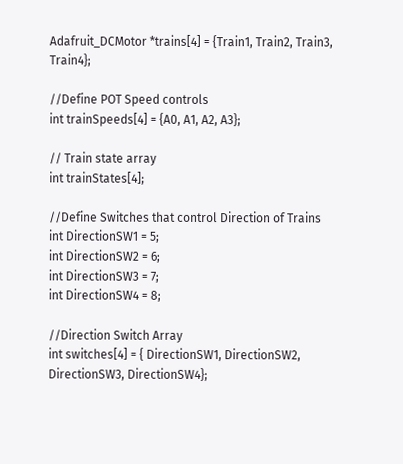Adafruit_DCMotor *trains[4] = {Train1, Train2, Train3, Train4};

//Define POT Speed controls
int trainSpeeds[4] = {A0, A1, A2, A3};

// Train state array
int trainStates[4];

//Define Switches that control Direction of Trains
int DirectionSW1 = 5;
int DirectionSW2 = 6;
int DirectionSW3 = 7;
int DirectionSW4 = 8;

//Direction Switch Array
int switches[4] = { DirectionSW1, DirectionSW2, DirectionSW3, DirectionSW4};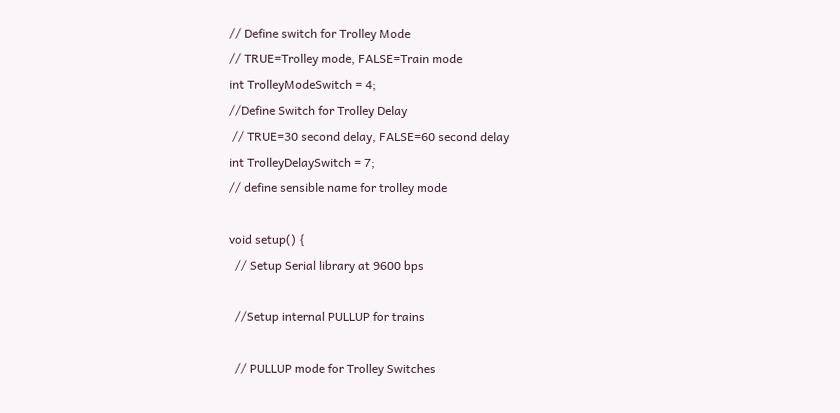// Define switch for Trolley Mode
// TRUE=Trolley mode, FALSE=Train mode
int TrolleyModeSwitch = 4;
//Define Switch for Trolley Delay
 // TRUE=30 second delay, FALSE=60 second delay
int TrolleyDelaySwitch = 7;
// define sensible name for trolley mode

void setup() {
  // Setup Serial library at 9600 bps

  //Setup internal PULLUP for trains

  // PULLUP mode for Trolley Switches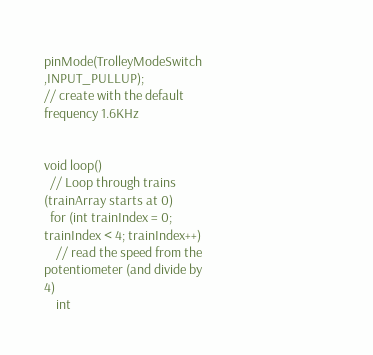pinMode(TrolleyModeSwitch ,INPUT_PULLUP);
// create with the default frequency 1.6KHz


void loop()
  // Loop through trains (trainArray starts at 0)
  for (int trainIndex = 0; trainIndex < 4; trainIndex++)
    // read the speed from the potentiometer (and divide by 4)
    int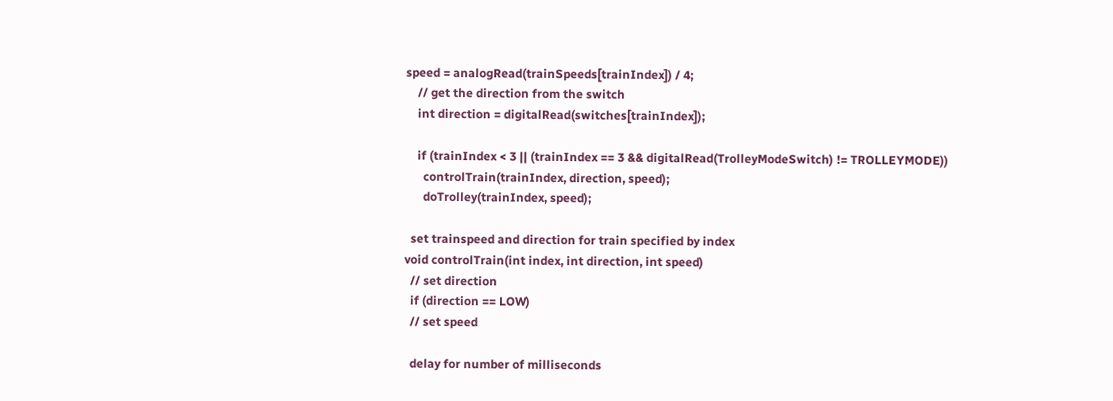speed = analogRead(trainSpeeds[trainIndex]) / 4;
    // get the direction from the switch
    int direction = digitalRead(switches[trainIndex]);

    if (trainIndex < 3 || (trainIndex == 3 && digitalRead(TrolleyModeSwitch) != TROLLEYMODE))
      controlTrain(trainIndex, direction, speed);
      doTrolley(trainIndex, speed);

  set trainspeed and direction for train specified by index
void controlTrain(int index, int direction, int speed)
  // set direction
  if (direction == LOW)
  // set speed

  delay for number of milliseconds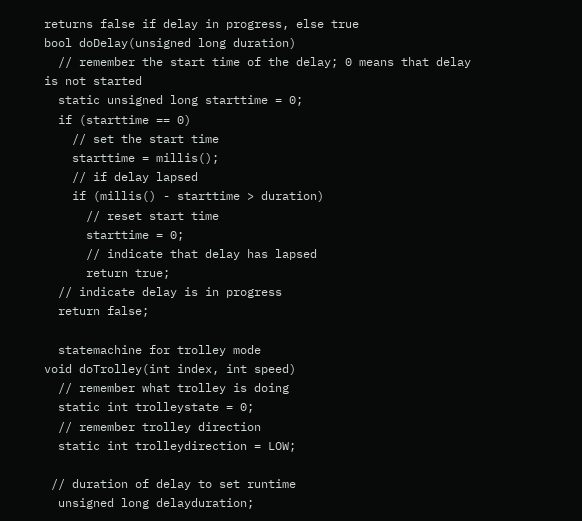returns false if delay in progress, else true
bool doDelay(unsigned long duration)
  // remember the start time of the delay; 0 means that delay is not started
  static unsigned long starttime = 0;
  if (starttime == 0)
    // set the start time
    starttime = millis();
    // if delay lapsed
    if (millis() - starttime > duration)
      // reset start time
      starttime = 0;
      // indicate that delay has lapsed
      return true;
  // indicate delay is in progress
  return false;

  statemachine for trolley mode
void doTrolley(int index, int speed)
  // remember what trolley is doing
  static int trolleystate = 0;
  // remember trolley direction
  static int trolleydirection = LOW;

 // duration of delay to set runtime
  unsigned long delayduration;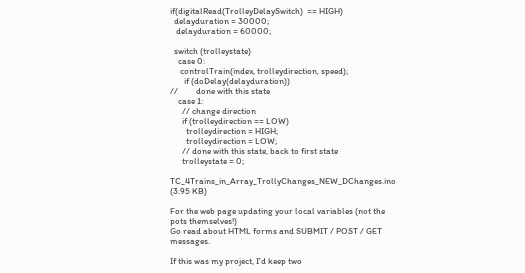if(digitalRead(TrolleyDelaySwitch)  == HIGH)
  delayduration = 30000;
   delayduration = 60000;

  switch (trolleystate)
    case 0:
     controlTrain(index, trolleydirection, speed);
       if (doDelay(delayduration))
//         done with this state
    case 1:
      // change direction
      if (trolleydirection == LOW)
        trolleydirection = HIGH;
        trolleydirection = LOW;
      // done with this state, back to first state
      trolleystate = 0;

TC_4Trains_in_Array_TrollyChanges_NEW_DChanges.ino (3.95 KB)

For the web page updating your local variables (not the pots themselves!)
Go read about HTML forms and SUBMIT / POST / GET messages.

If this was my project, I'd keep two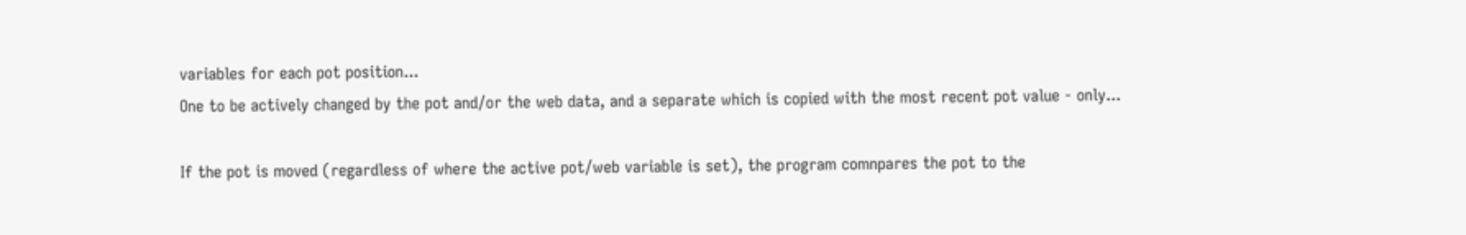variables for each pot position...
One to be actively changed by the pot and/or the web data, and a separate which is copied with the most recent pot value - only...

If the pot is moved (regardless of where the active pot/web variable is set), the program comnpares the pot to the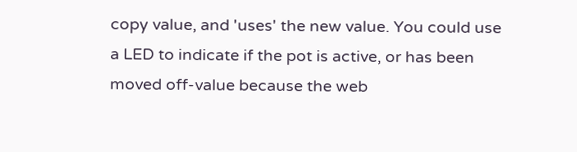copy value, and 'uses' the new value. You could use a LED to indicate if the pot is active, or has been moved off-value because the web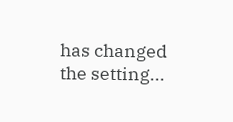has changed the setting...